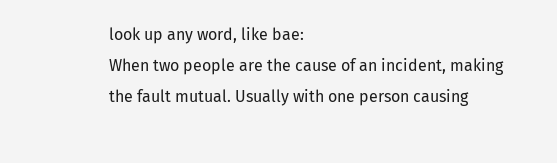look up any word, like bae:
When two people are the cause of an incident, making the fault mutual. Usually with one person causing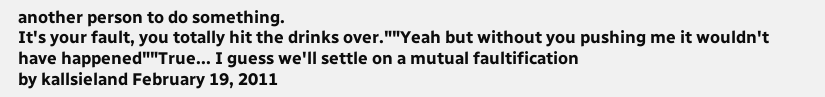another person to do something.
It's your fault, you totally hit the drinks over.""Yeah but without you pushing me it wouldn't have happened""True... I guess we'll settle on a mutual faultification
by kallsieland February 19, 2011